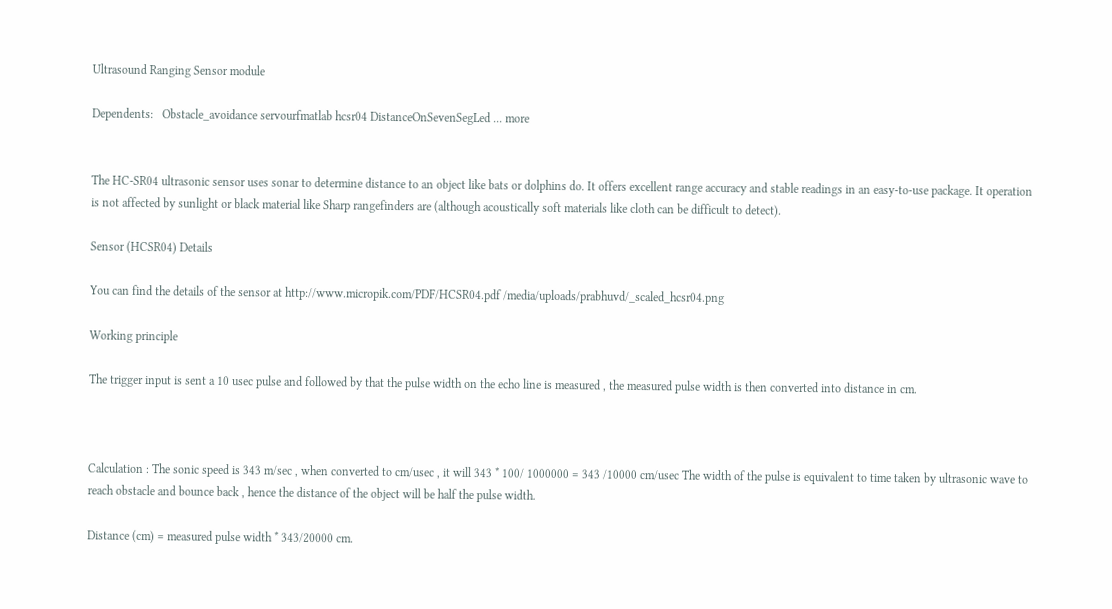Ultrasound Ranging Sensor module

Dependents:   Obstacle_avoidance servourfmatlab hcsr04 DistanceOnSevenSegLed ... more


The HC-SR04 ultrasonic sensor uses sonar to determine distance to an object like bats or dolphins do. It offers excellent range accuracy and stable readings in an easy-to-use package. It operation is not affected by sunlight or black material like Sharp rangefinders are (although acoustically soft materials like cloth can be difficult to detect).

Sensor (HCSR04) Details

You can find the details of the sensor at http://www.micropik.com/PDF/HCSR04.pdf /media/uploads/prabhuvd/_scaled_hcsr04.png

Working principle

The trigger input is sent a 10 usec pulse and followed by that the pulse width on the echo line is measured , the measured pulse width is then converted into distance in cm.



Calculation : The sonic speed is 343 m/sec , when converted to cm/usec , it will 343 * 100/ 1000000 = 343 /10000 cm/usec The width of the pulse is equivalent to time taken by ultrasonic wave to reach obstacle and bounce back , hence the distance of the object will be half the pulse width.

Distance (cm) = measured pulse width * 343/20000 cm.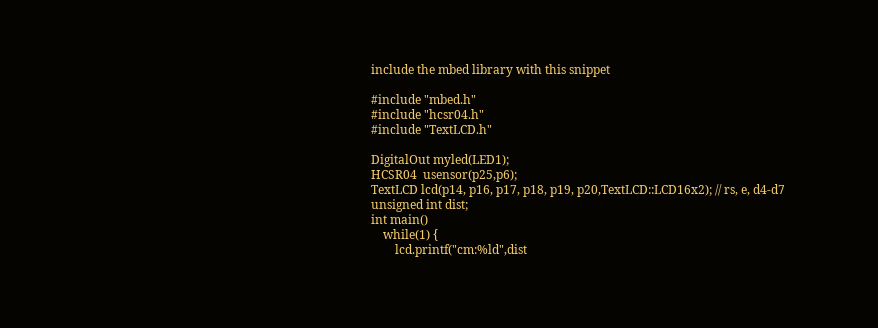include the mbed library with this snippet

#include "mbed.h"
#include "hcsr04.h"
#include "TextLCD.h"

DigitalOut myled(LED1);
HCSR04  usensor(p25,p6);
TextLCD lcd(p14, p16, p17, p18, p19, p20,TextLCD::LCD16x2); // rs, e, d4-d7
unsigned int dist;
int main()
    while(1) {
        lcd.printf("cm:%ld",dist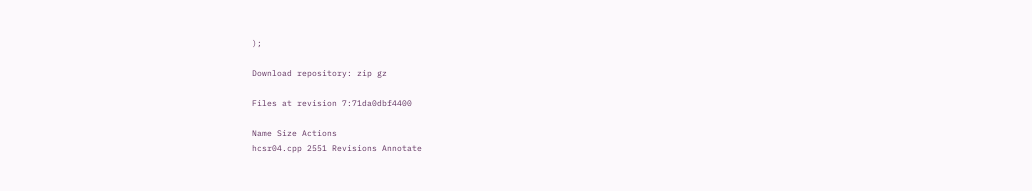);

Download repository: zip gz

Files at revision 7:71da0dbf4400

Name Size Actions
hcsr04.cpp 2551 Revisions Annotate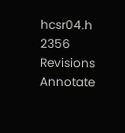hcsr04.h 2356 Revisions Annotate